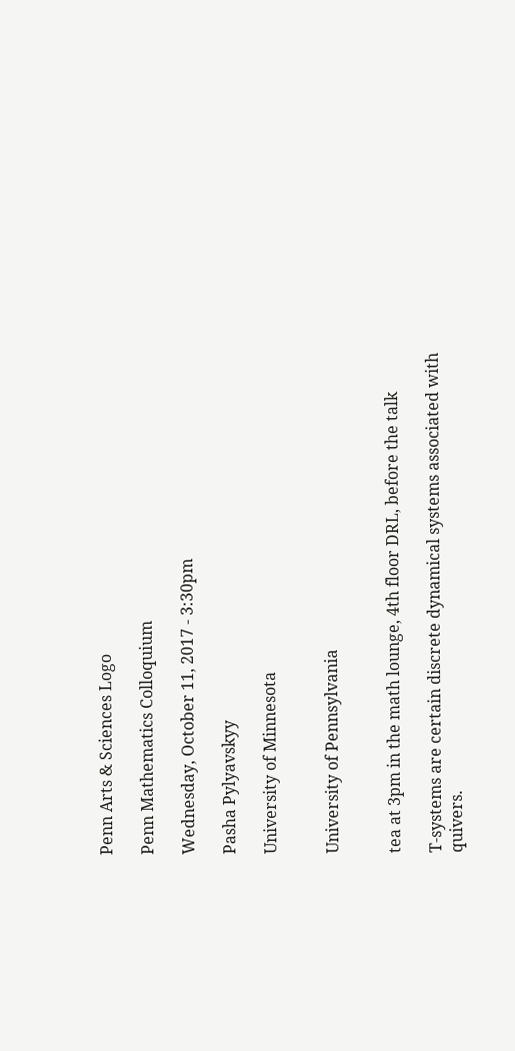Penn Arts & Sciences Logo

Penn Mathematics Colloquium

Wednesday, October 11, 2017 - 3:30pm

Pasha Pylyavskyy

University of Minnesota


University of Pennsylvania


tea at 3pm in the math lounge, 4th floor DRL, before the talk

T-systems are certain discrete dynamical systems associated with quivers.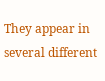They appear in several different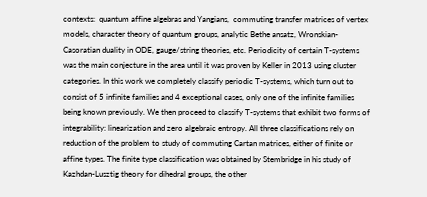contexts:  quantum affine algebras and Yangians,  commuting transfer matrices of vertex models, character theory of quantum groups, analytic Bethe ansatz, Wronskian-Casoratian duality in ODE, gauge/string theories, etc. Periodicity of certain T-systems was the main conjecture in the area until it was proven by Keller in 2013 using cluster categories. In this work we completely classify periodic T-systems, which turn out to consist of 5 infinite families and 4 exceptional cases, only one of the infinite families being known previously. We then proceed to classify T-systems that exhibit two forms of integrability: linearization and zero algebraic entropy. All three classifications rely on reduction of the problem to study of commuting Cartan matrices, either of finite or affine types. The finite type classification was obtained by Stembridge in his study of Kazhdan-Lusztig theory for dihedral groups, the other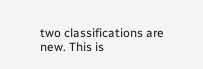two classifications are new. This is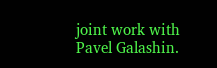joint work with Pavel Galashin.